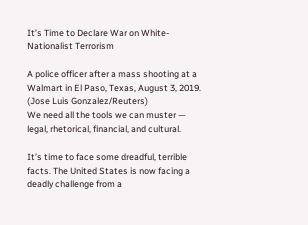It’s Time to Declare War on White-Nationalist Terrorism

A police officer after a mass shooting at a Walmart in El Paso, Texas, August 3, 2019. (Jose Luis Gonzalez/Reuters)
We need all the tools we can muster — legal, rhetorical, financial, and cultural.

It’s time to face some dreadful, terrible facts. The United States is now facing a deadly challenge from a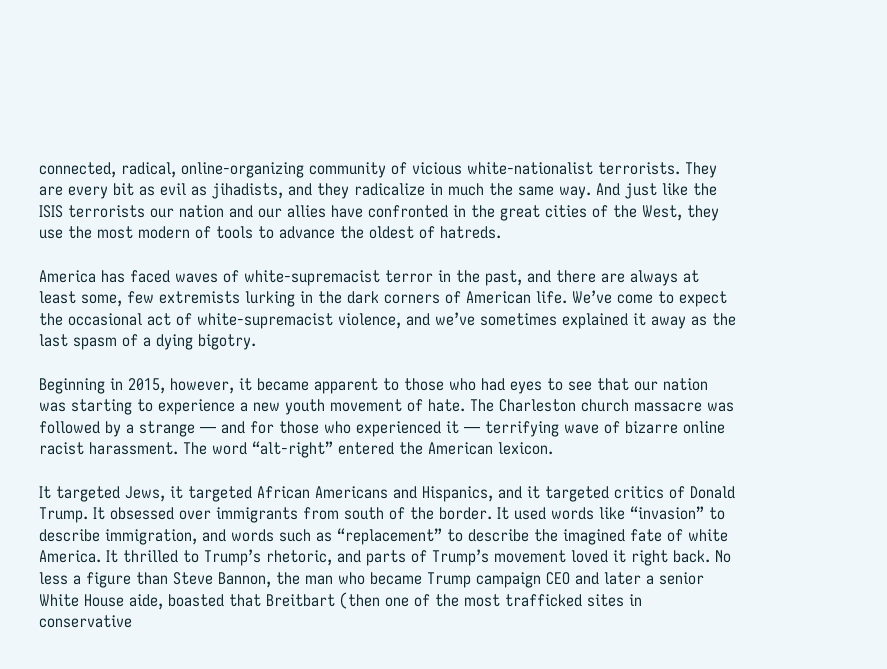connected, radical, online-organizing community of vicious white-nationalist terrorists. They are every bit as evil as jihadists, and they radicalize in much the same way. And just like the ISIS terrorists our nation and our allies have confronted in the great cities of the West, they use the most modern of tools to advance the oldest of hatreds.

America has faced waves of white-supremacist terror in the past, and there are always at least some, few extremists lurking in the dark corners of American life. We’ve come to expect the occasional act of white-supremacist violence, and we’ve sometimes explained it away as the last spasm of a dying bigotry.

Beginning in 2015, however, it became apparent to those who had eyes to see that our nation was starting to experience a new youth movement of hate. The Charleston church massacre was followed by a strange — and for those who experienced it — terrifying wave of bizarre online racist harassment. The word “alt-right” entered the American lexicon.

It targeted Jews, it targeted African Americans and Hispanics, and it targeted critics of Donald Trump. It obsessed over immigrants from south of the border. It used words like “invasion” to describe immigration, and words such as “replacement” to describe the imagined fate of white America. It thrilled to Trump’s rhetoric, and parts of Trump’s movement loved it right back. No less a figure than Steve Bannon, the man who became Trump campaign CEO and later a senior White House aide, boasted that Breitbart (then one of the most trafficked sites in conservative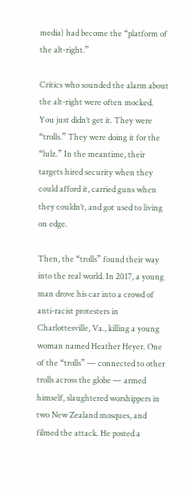media) had become the “platform of the alt-right.”

Critics who sounded the alarm about the alt-right were often mocked. You just didn’t get it. They were “trolls.” They were doing it for the “lulz.” In the meantime, their targets hired security when they could afford it, carried guns when they couldn’t, and got used to living on edge.

Then, the “trolls” found their way into the real world. In 2017, a young man drove his car into a crowd of anti-racist protesters in Charlottesville, Va., killing a young woman named Heather Heyer. One of the “trolls” — connected to other trolls across the globe — armed himself, slaughtered worshippers in two New Zealand mosques, and filmed the attack. He posted a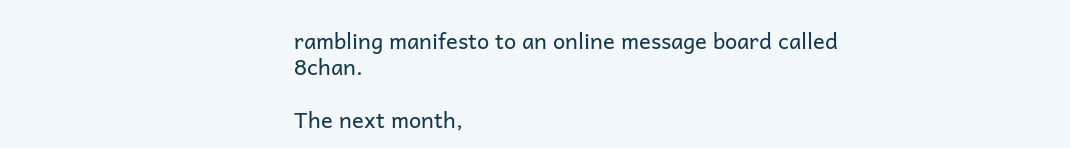rambling manifesto to an online message board called 8chan.

The next month,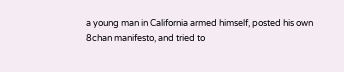a young man in California armed himself, posted his own 8chan manifesto, and tried to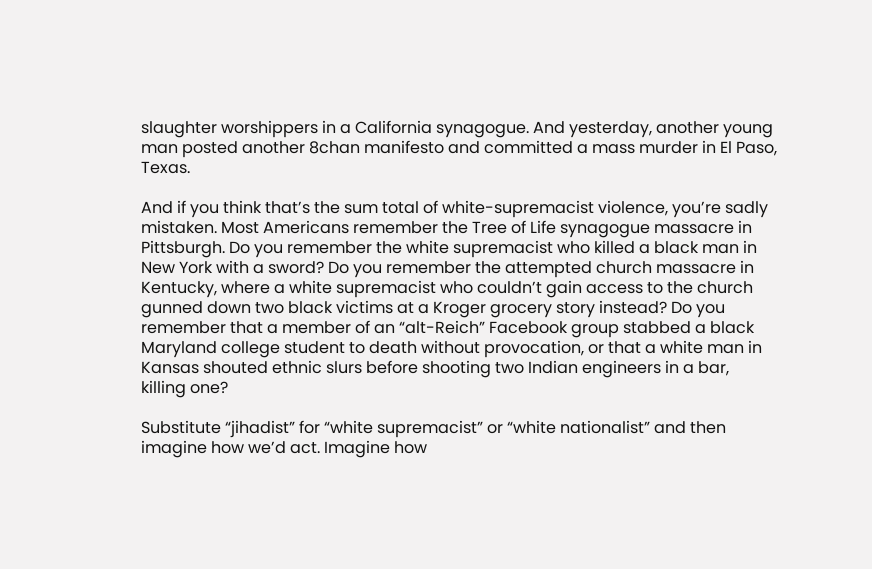slaughter worshippers in a California synagogue. And yesterday, another young man posted another 8chan manifesto and committed a mass murder in El Paso, Texas.

And if you think that’s the sum total of white-supremacist violence, you’re sadly mistaken. Most Americans remember the Tree of Life synagogue massacre in Pittsburgh. Do you remember the white supremacist who killed a black man in New York with a sword? Do you remember the attempted church massacre in Kentucky, where a white supremacist who couldn’t gain access to the church gunned down two black victims at a Kroger grocery story instead? Do you remember that a member of an “alt-Reich” Facebook group stabbed a black Maryland college student to death without provocation, or that a white man in Kansas shouted ethnic slurs before shooting two Indian engineers in a bar, killing one?

Substitute “jihadist” for “white supremacist” or “white nationalist” and then imagine how we’d act. Imagine how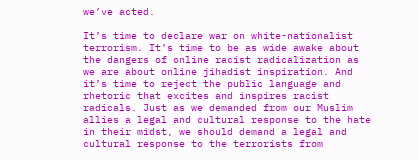we’ve acted.

It’s time to declare war on white-nationalist terrorism. It’s time to be as wide awake about the dangers of online racist radicalization as we are about online jihadist inspiration. And it’s time to reject the public language and rhetoric that excites and inspires racist radicals. Just as we demanded from our Muslim allies a legal and cultural response to the hate in their midst, we should demand a legal and cultural response to the terrorists from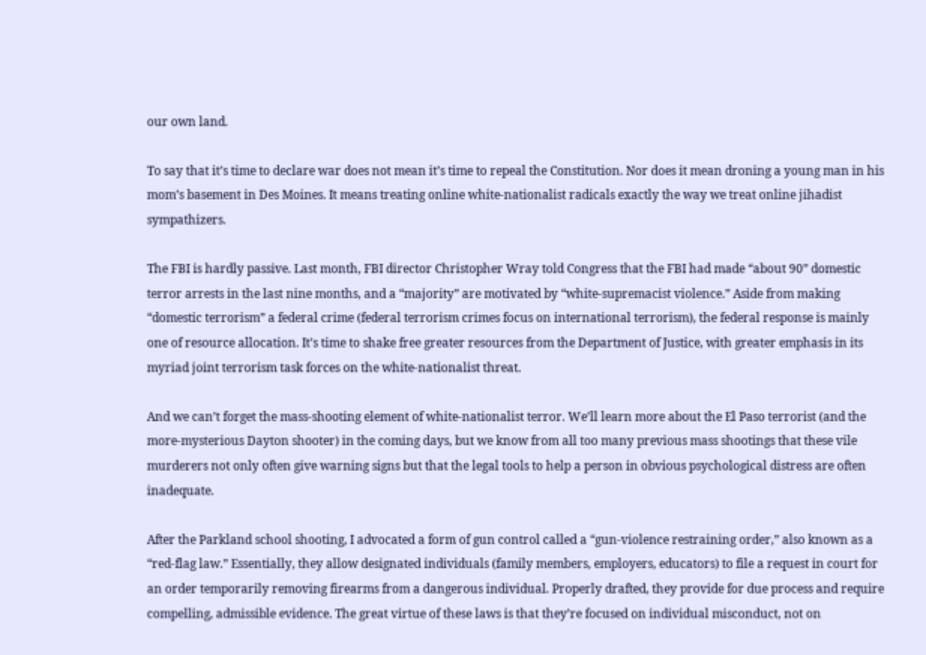our own land.

To say that it’s time to declare war does not mean it’s time to repeal the Constitution. Nor does it mean droning a young man in his mom’s basement in Des Moines. It means treating online white-nationalist radicals exactly the way we treat online jihadist sympathizers.

The FBI is hardly passive. Last month, FBI director Christopher Wray told Congress that the FBI had made “about 90” domestic terror arrests in the last nine months, and a “majority” are motivated by “white-supremacist violence.” Aside from making “domestic terrorism” a federal crime (federal terrorism crimes focus on international terrorism), the federal response is mainly one of resource allocation. It’s time to shake free greater resources from the Department of Justice, with greater emphasis in its myriad joint terrorism task forces on the white-nationalist threat.

And we can’t forget the mass-shooting element of white-nationalist terror. We’ll learn more about the El Paso terrorist (and the more-mysterious Dayton shooter) in the coming days, but we know from all too many previous mass shootings that these vile murderers not only often give warning signs but that the legal tools to help a person in obvious psychological distress are often inadequate.

After the Parkland school shooting, I advocated a form of gun control called a “gun-violence restraining order,” also known as a “red-flag law.” Essentially, they allow designated individuals (family members, employers, educators) to file a request in court for an order temporarily removing firearms from a dangerous individual. Properly drafted, they provide for due process and require compelling, admissible evidence. The great virtue of these laws is that they’re focused on individual misconduct, not on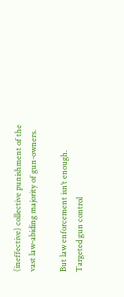(ineffective) collective punishment of the vast law-abiding majority of gun-owners.

But law enforcement isn’t enough. Targeted gun control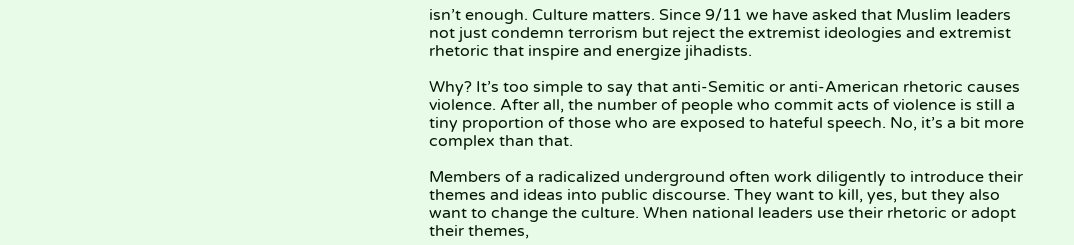isn’t enough. Culture matters. Since 9/11 we have asked that Muslim leaders not just condemn terrorism but reject the extremist ideologies and extremist rhetoric that inspire and energize jihadists.

Why? It’s too simple to say that anti-Semitic or anti-American rhetoric causes violence. After all, the number of people who commit acts of violence is still a tiny proportion of those who are exposed to hateful speech. No, it’s a bit more complex than that.

Members of a radicalized underground often work diligently to introduce their themes and ideas into public discourse. They want to kill, yes, but they also want to change the culture. When national leaders use their rhetoric or adopt their themes,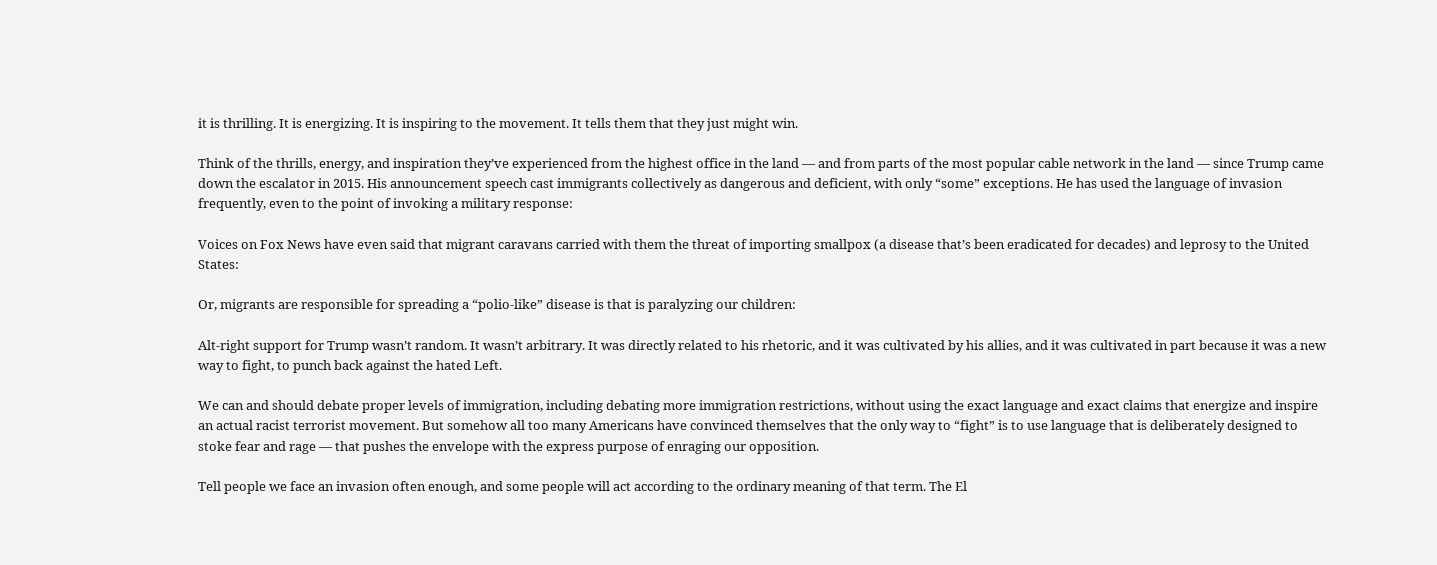it is thrilling. It is energizing. It is inspiring to the movement. It tells them that they just might win.

Think of the thrills, energy, and inspiration they’ve experienced from the highest office in the land — and from parts of the most popular cable network in the land — since Trump came down the escalator in 2015. His announcement speech cast immigrants collectively as dangerous and deficient, with only “some” exceptions. He has used the language of invasion frequently, even to the point of invoking a military response:

Voices on Fox News have even said that migrant caravans carried with them the threat of importing smallpox (a disease that’s been eradicated for decades) and leprosy to the United States:

Or, migrants are responsible for spreading a “polio-like” disease is that is paralyzing our children:

Alt-right support for Trump wasn’t random. It wasn’t arbitrary. It was directly related to his rhetoric, and it was cultivated by his allies, and it was cultivated in part because it was a new way to fight, to punch back against the hated Left.

We can and should debate proper levels of immigration, including debating more immigration restrictions, without using the exact language and exact claims that energize and inspire an actual racist terrorist movement. But somehow all too many Americans have convinced themselves that the only way to “fight” is to use language that is deliberately designed to stoke fear and rage — that pushes the envelope with the express purpose of enraging our opposition.

Tell people we face an invasion often enough, and some people will act according to the ordinary meaning of that term. The El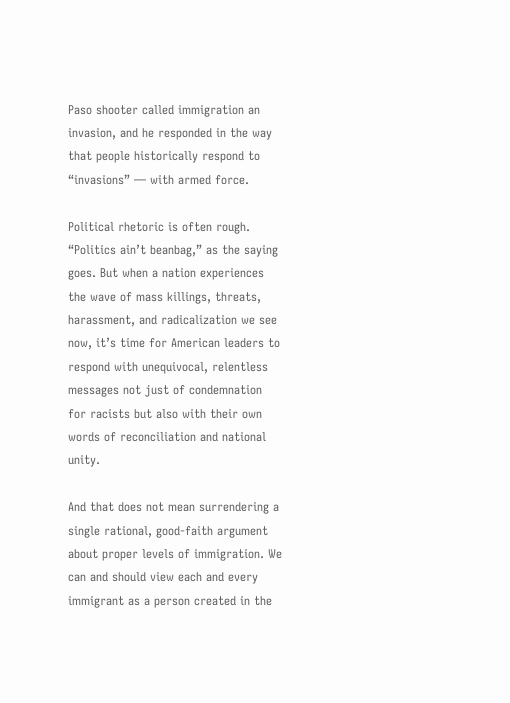Paso shooter called immigration an invasion, and he responded in the way that people historically respond to “invasions” — with armed force.

Political rhetoric is often rough. “Politics ain’t beanbag,” as the saying goes. But when a nation experiences the wave of mass killings, threats, harassment, and radicalization we see now, it’s time for American leaders to respond with unequivocal, relentless messages not just of condemnation for racists but also with their own words of reconciliation and national unity.

And that does not mean surrendering a single rational, good-faith argument about proper levels of immigration. We can and should view each and every immigrant as a person created in the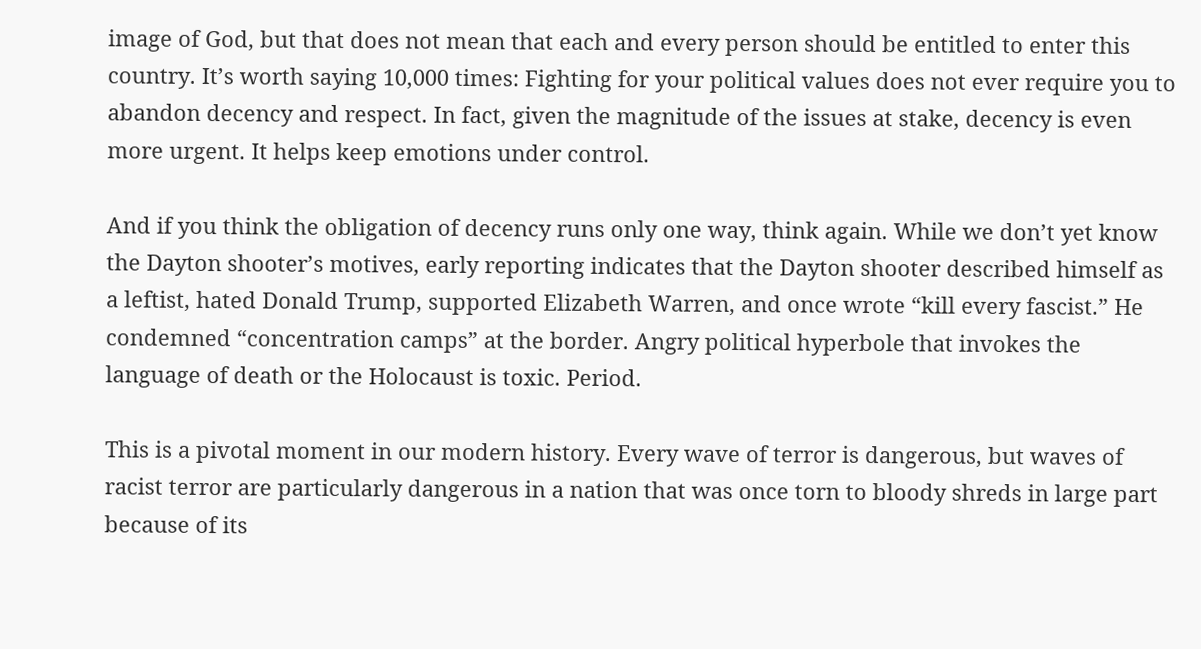image of God, but that does not mean that each and every person should be entitled to enter this country. It’s worth saying 10,000 times: Fighting for your political values does not ever require you to abandon decency and respect. In fact, given the magnitude of the issues at stake, decency is even more urgent. It helps keep emotions under control.

And if you think the obligation of decency runs only one way, think again. While we don’t yet know the Dayton shooter’s motives, early reporting indicates that the Dayton shooter described himself as a leftist, hated Donald Trump, supported Elizabeth Warren, and once wrote “kill every fascist.” He condemned “concentration camps” at the border. Angry political hyperbole that invokes the language of death or the Holocaust is toxic. Period.

This is a pivotal moment in our modern history. Every wave of terror is dangerous, but waves of racist terror are particularly dangerous in a nation that was once torn to bloody shreds in large part because of its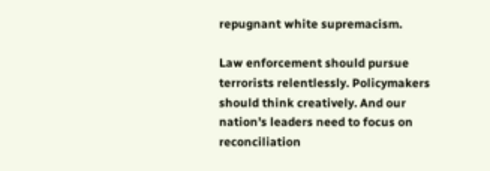repugnant white supremacism.

Law enforcement should pursue terrorists relentlessly. Policymakers should think creatively. And our nation’s leaders need to focus on reconciliation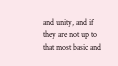and unity, and if they are not up to that most basic and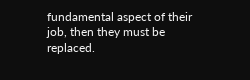fundamental aspect of their job, then they must be replaced.